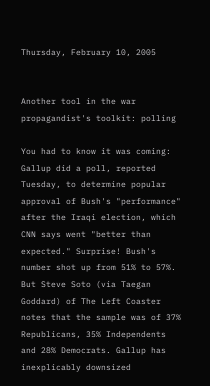Thursday, February 10, 2005


Another tool in the war propagandist's toolkit: polling

You had to know it was coming: Gallup did a poll, reported Tuesday, to determine popular approval of Bush's "performance" after the Iraqi election, which CNN says went "better than expected." Surprise! Bush's number shot up from 51% to 57%. But Steve Soto (via Taegan Goddard) of The Left Coaster notes that the sample was of 37% Republicans, 35% Independents and 28% Democrats. Gallup has inexplicably downsized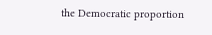the Democratic proportion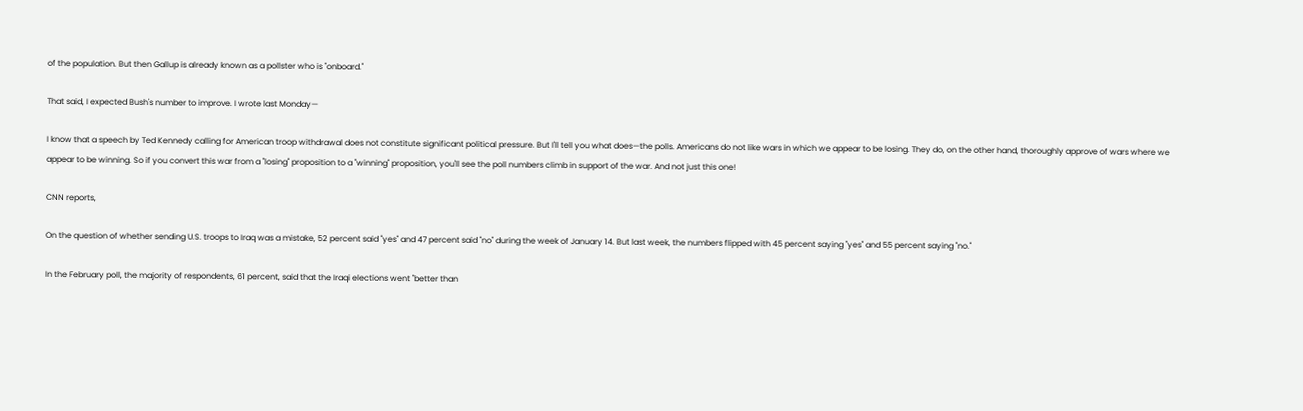of the population. But then Gallup is already known as a pollster who is "onboard."

That said, I expected Bush's number to improve. I wrote last Monday—

I know that a speech by Ted Kennedy calling for American troop withdrawal does not constitute significant political pressure. But I'll tell you what does—the polls. Americans do not like wars in which we appear to be losing. They do, on the other hand, thoroughly approve of wars where we appear to be winning. So if you convert this war from a "losing" proposition to a "winning" proposition, you'll see the poll numbers climb in support of the war. And not just this one!

CNN reports,

On the question of whether sending U.S. troops to Iraq was a mistake, 52 percent said "yes" and 47 percent said "no" during the week of January 14. But last week, the numbers flipped with 45 percent saying "yes" and 55 percent saying "no."

In the February poll, the majority of respondents, 61 percent, said that the Iraqi elections went "better than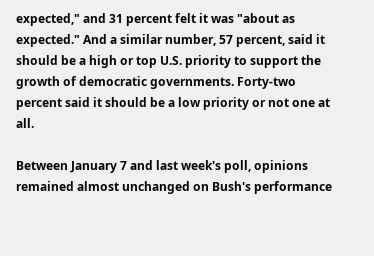expected," and 31 percent felt it was "about as expected." And a similar number, 57 percent, said it should be a high or top U.S. priority to support the growth of democratic governments. Forty-two percent said it should be a low priority or not one at all.

Between January 7 and last week's poll, opinions remained almost unchanged on Bush's performance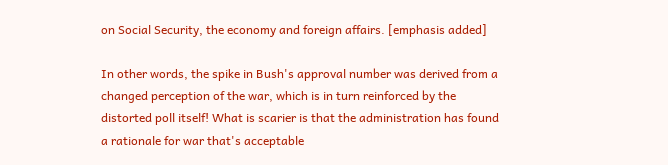on Social Security, the economy and foreign affairs. [emphasis added]

In other words, the spike in Bush's approval number was derived from a changed perception of the war, which is in turn reinforced by the distorted poll itself! What is scarier is that the administration has found a rationale for war that's acceptable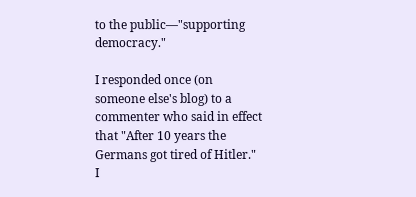to the public—"supporting democracy."

I responded once (on someone else's blog) to a commenter who said in effect that "After 10 years the Germans got tired of Hitler." I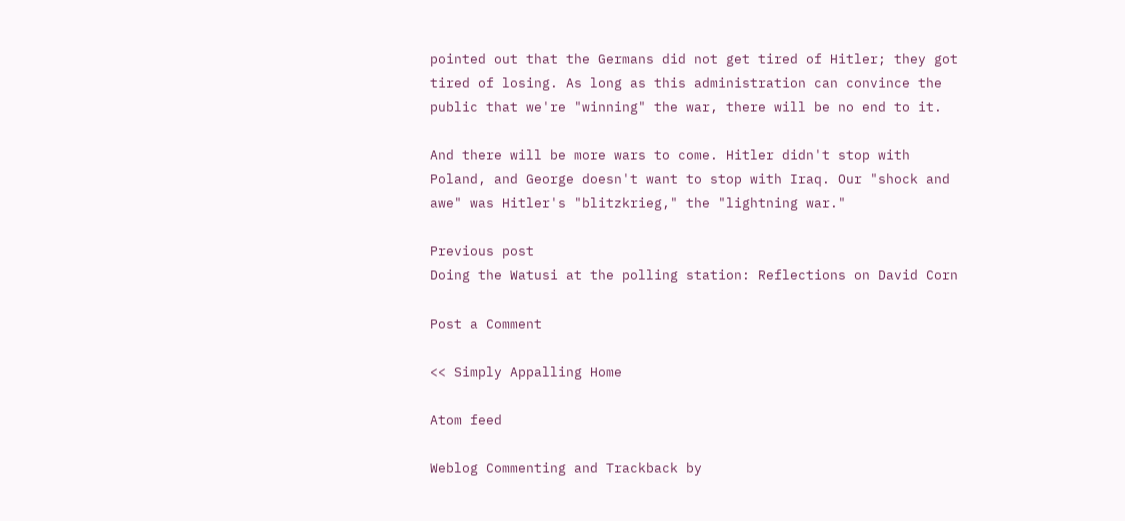pointed out that the Germans did not get tired of Hitler; they got tired of losing. As long as this administration can convince the public that we're "winning" the war, there will be no end to it.

And there will be more wars to come. Hitler didn't stop with Poland, and George doesn't want to stop with Iraq. Our "shock and awe" was Hitler's "blitzkrieg," the "lightning war."

Previous post
Doing the Watusi at the polling station: Reflections on David Corn

Post a Comment

<< Simply Appalling Home

Atom feed

Weblog Commenting and Trackback by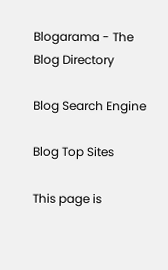Blogarama - The Blog Directory

Blog Search Engine

Blog Top Sites

This page is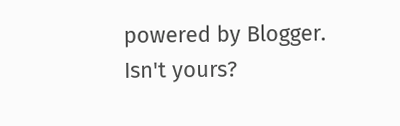powered by Blogger. Isn't yours?